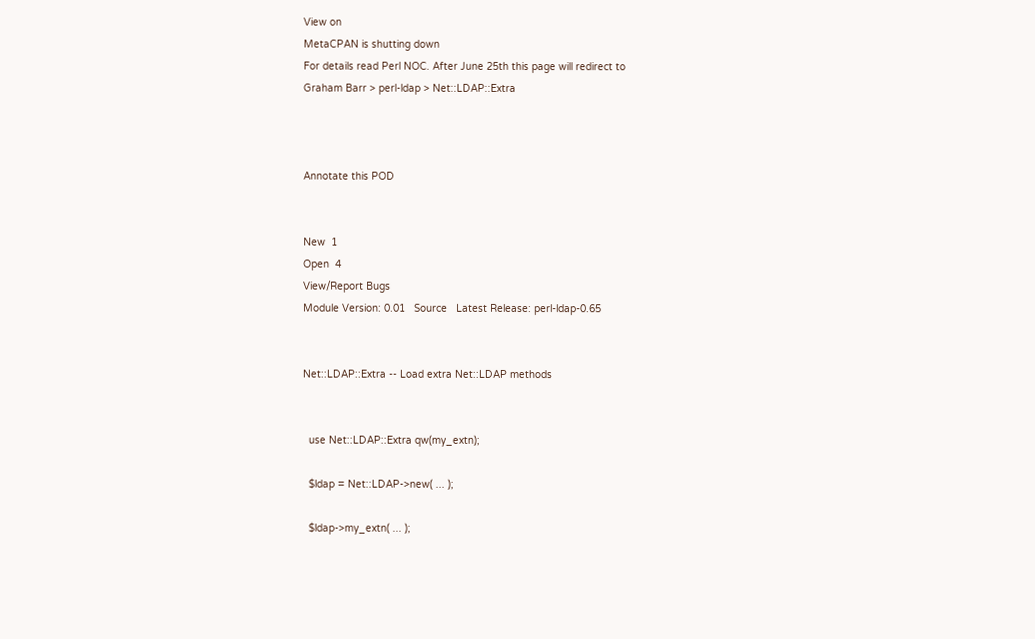View on
MetaCPAN is shutting down
For details read Perl NOC. After June 25th this page will redirect to
Graham Barr > perl-ldap > Net::LDAP::Extra



Annotate this POD


New  1
Open  4
View/Report Bugs
Module Version: 0.01   Source   Latest Release: perl-ldap-0.65


Net::LDAP::Extra -- Load extra Net::LDAP methods


  use Net::LDAP::Extra qw(my_extn);

  $ldap = Net::LDAP->new( ... );

  $ldap->my_extn( ... );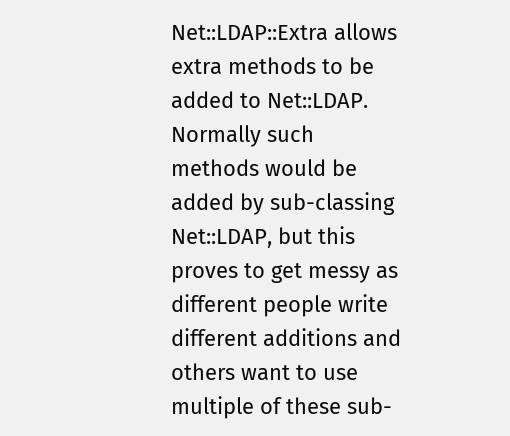Net::LDAP::Extra allows extra methods to be added to Net::LDAP. Normally such methods would be added by sub-classing Net::LDAP, but this proves to get messy as different people write different additions and others want to use multiple of these sub-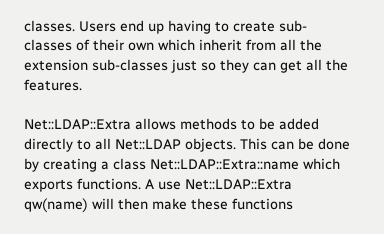classes. Users end up having to create sub-classes of their own which inherit from all the extension sub-classes just so they can get all the features.

Net::LDAP::Extra allows methods to be added directly to all Net::LDAP objects. This can be done by creating a class Net::LDAP::Extra::name which exports functions. A use Net::LDAP::Extra qw(name) will then make these functions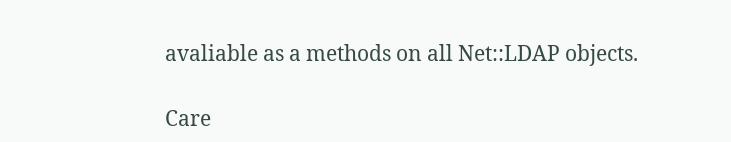avaliable as a methods on all Net::LDAP objects.

Care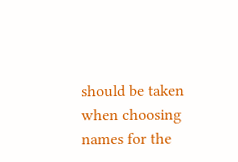should be taken when choosing names for the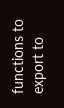functions to export to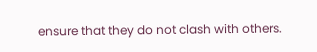ensure that they do not clash with others.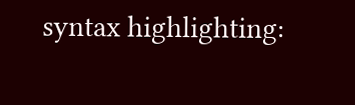syntax highlighting: